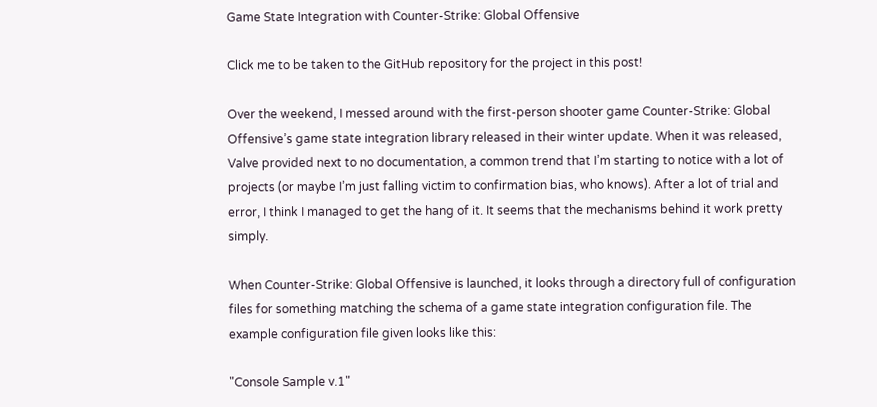Game State Integration with Counter-Strike: Global Offensive

Click me to be taken to the GitHub repository for the project in this post!

Over the weekend, I messed around with the first-person shooter game Counter-Strike: Global Offensive’s game state integration library released in their winter update. When it was released, Valve provided next to no documentation, a common trend that I’m starting to notice with a lot of projects (or maybe I’m just falling victim to confirmation bias, who knows). After a lot of trial and error, I think I managed to get the hang of it. It seems that the mechanisms behind it work pretty simply.

When Counter-Strike: Global Offensive is launched, it looks through a directory full of configuration files for something matching the schema of a game state integration configuration file. The example configuration file given looks like this:

"Console Sample v.1"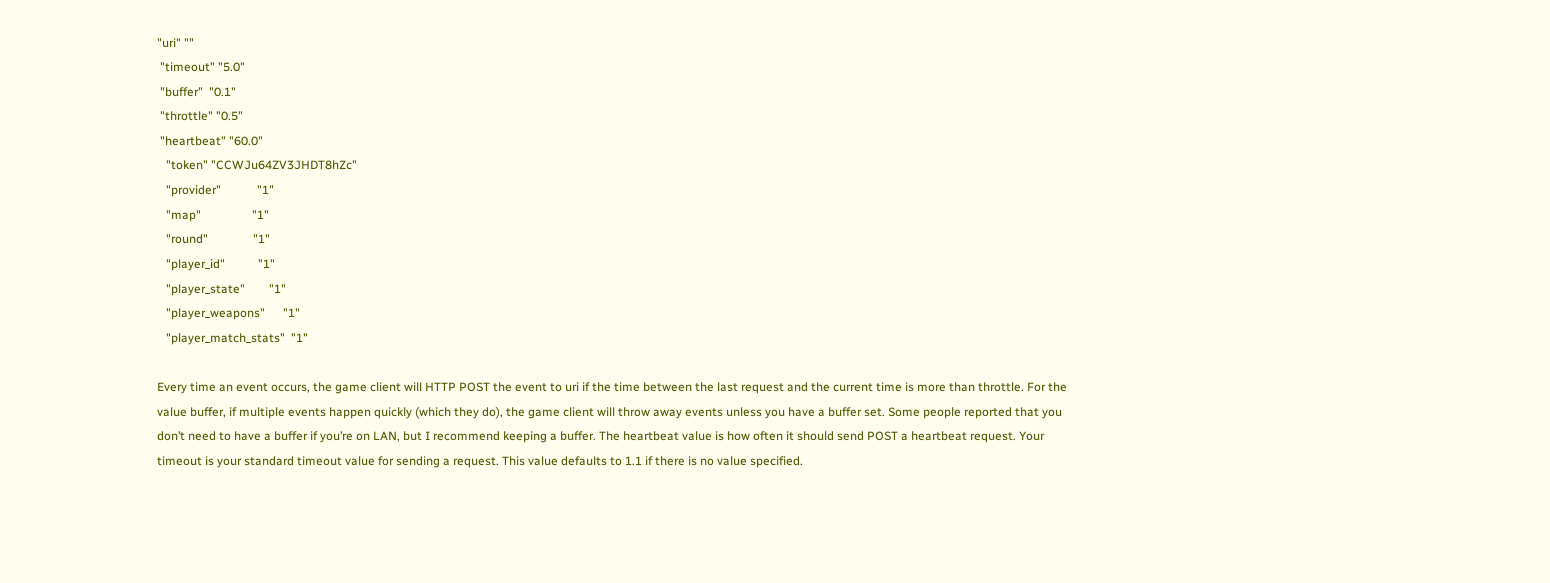"uri" ""
 "timeout" "5.0"
 "buffer"  "0.1"
 "throttle" "0.5"
 "heartbeat" "60.0"
   "token" "CCWJu64ZV3JHDT8hZc"
   "provider"            "1"
   "map"                 "1"
   "round"               "1"
   "player_id"           "1"
   "player_state"        "1"
   "player_weapons"      "1"
   "player_match_stats"  "1"

Every time an event occurs, the game client will HTTP POST the event to uri if the time between the last request and the current time is more than throttle. For the value buffer, if multiple events happen quickly (which they do), the game client will throw away events unless you have a buffer set. Some people reported that you don’t need to have a buffer if you’re on LAN, but I recommend keeping a buffer. The heartbeat value is how often it should send POST a heartbeat request. Your timeout is your standard timeout value for sending a request. This value defaults to 1.1 if there is no value specified.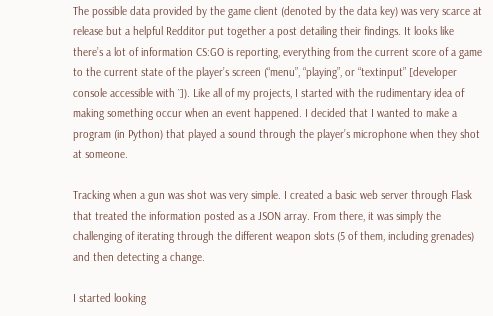The possible data provided by the game client (denoted by the data key) was very scarce at release but a helpful Redditor put together a post detailing their findings. It looks like there’s a lot of information CS:GO is reporting, everything from the current score of a game to the current state of the player’s screen (“menu”, “playing”, or “textinput” [developer console accessible with `]). Like all of my projects, I started with the rudimentary idea of making something occur when an event happened. I decided that I wanted to make a program (in Python) that played a sound through the player’s microphone when they shot at someone.

Tracking when a gun was shot was very simple. I created a basic web server through Flask that treated the information posted as a JSON array. From there, it was simply the challenging of iterating through the different weapon slots (5 of them, including grenades) and then detecting a change.

I started looking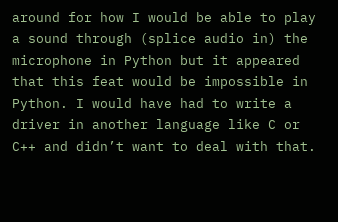around for how I would be able to play a sound through (splice audio in) the microphone in Python but it appeared that this feat would be impossible in Python. I would have had to write a driver in another language like C or C++ and didn’t want to deal with that.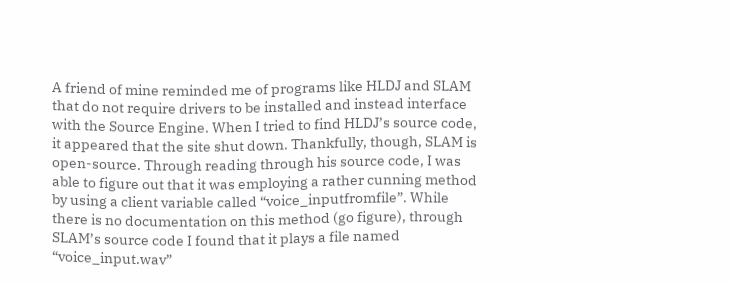A friend of mine reminded me of programs like HLDJ and SLAM that do not require drivers to be installed and instead interface with the Source Engine. When I tried to find HLDJ’s source code, it appeared that the site shut down. Thankfully, though, SLAM is open-source. Through reading through his source code, I was able to figure out that it was employing a rather cunning method by using a client variable called “voice_inputfromfile”. While there is no documentation on this method (go figure), through SLAM’s source code I found that it plays a file named “voice_input.wav”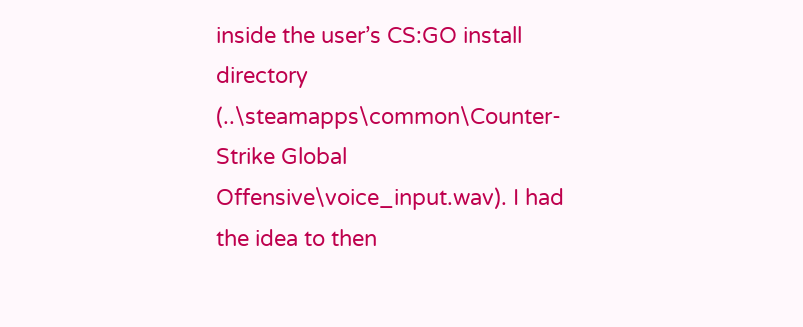inside the user’s CS:GO install directory (..\steamapps\common\Counter-Strike Global Offensive\voice_input.wav). I had the idea to then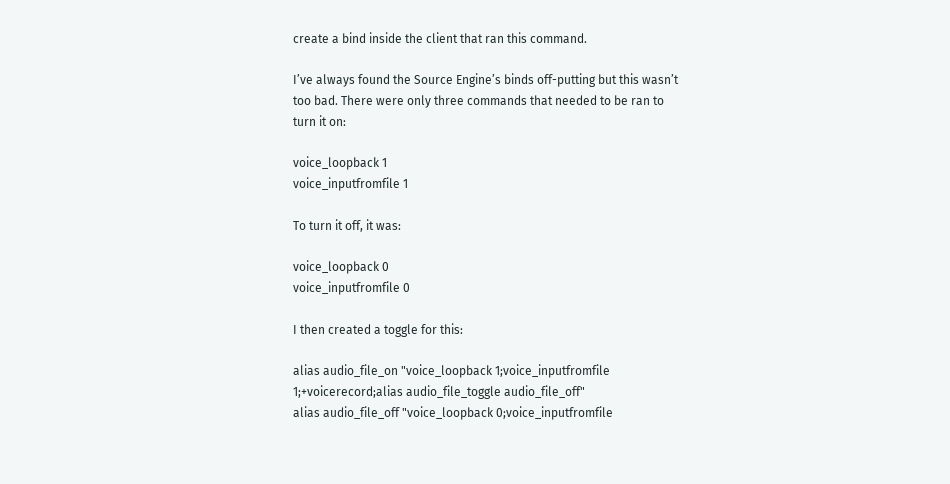create a bind inside the client that ran this command.

I’ve always found the Source Engine’s binds off-putting but this wasn’t too bad. There were only three commands that needed to be ran to turn it on:

voice_loopback 1
voice_inputfromfile 1

To turn it off, it was:

voice_loopback 0
voice_inputfromfile 0

I then created a toggle for this:

alias audio_file_on "voice_loopback 1;voice_inputfromfile 1;+voicerecord;alias audio_file_toggle audio_file_off"
alias audio_file_off "voice_loopback 0;voice_inputfromfile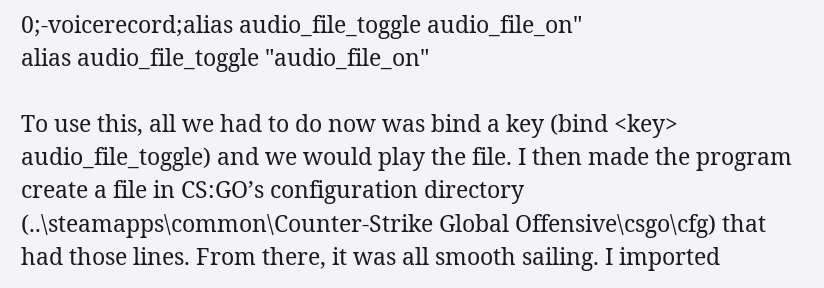0;-voicerecord;alias audio_file_toggle audio_file_on"
alias audio_file_toggle "audio_file_on"

To use this, all we had to do now was bind a key (bind <key> audio_file_toggle) and we would play the file. I then made the program create a file in CS:GO’s configuration directory (..\steamapps\common\Counter-Strike Global Offensive\csgo\cfg) that had those lines. From there, it was all smooth sailing. I imported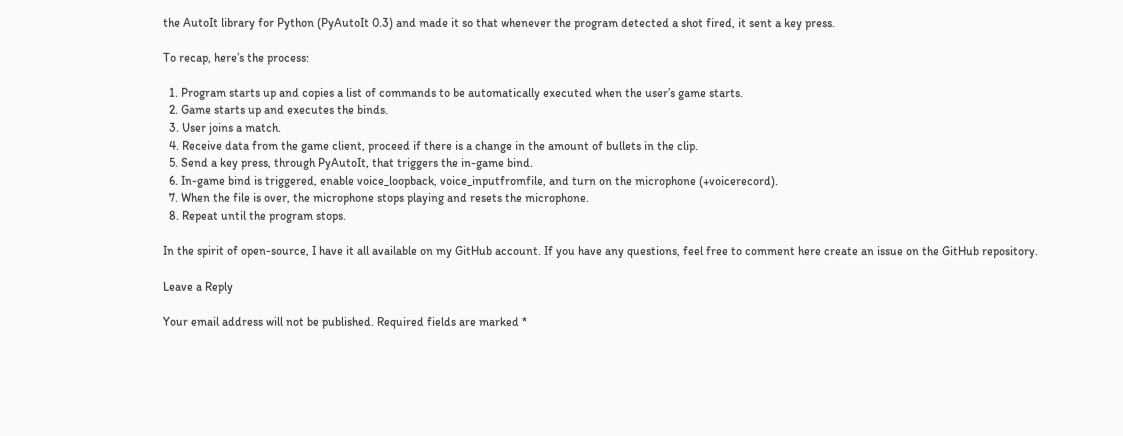the AutoIt library for Python (PyAutoIt 0.3) and made it so that whenever the program detected a shot fired, it sent a key press.

To recap, here’s the process:

  1. Program starts up and copies a list of commands to be automatically executed when the user’s game starts.
  2. Game starts up and executes the binds.
  3. User joins a match.
  4. Receive data from the game client, proceed if there is a change in the amount of bullets in the clip.
  5. Send a key press, through PyAutoIt, that triggers the in-game bind.
  6. In-game bind is triggered, enable voice_loopback, voice_inputfromfile, and turn on the microphone (+voicerecord).
  7. When the file is over, the microphone stops playing and resets the microphone.
  8. Repeat until the program stops.

In the spirit of open-source, I have it all available on my GitHub account. If you have any questions, feel free to comment here create an issue on the GitHub repository.

Leave a Reply

Your email address will not be published. Required fields are marked *